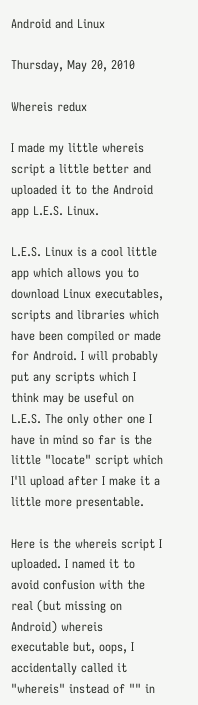Android and Linux

Thursday, May 20, 2010

Whereis redux

I made my little whereis script a little better and uploaded it to the Android app L.E.S. Linux.

L.E.S. Linux is a cool little app which allows you to download Linux executables, scripts and libraries which have been compiled or made for Android. I will probably put any scripts which I think may be useful on L.E.S. The only other one I have in mind so far is the little "locate" script which I'll upload after I make it a little more presentable.

Here is the whereis script I uploaded. I named it to avoid confusion with the real (but missing on Android) whereis executable but, oops, I accidentally called it "whereis" instead of "" in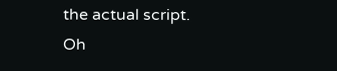the actual script. Oh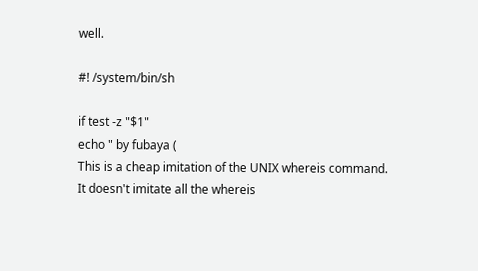well.

#! /system/bin/sh

if test -z "$1"
echo " by fubaya (
This is a cheap imitation of the UNIX whereis command.
It doesn't imitate all the whereis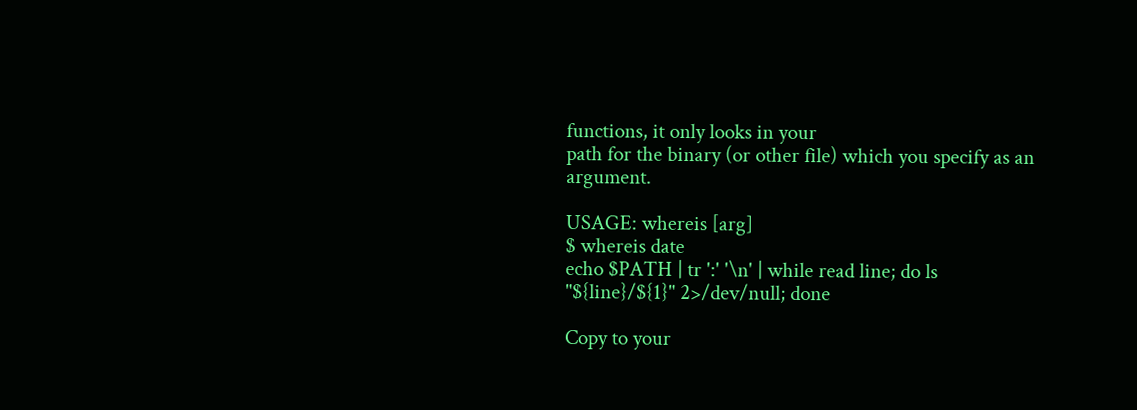functions, it only looks in your
path for the binary (or other file) which you specify as an argument.

USAGE: whereis [arg]
$ whereis date
echo $PATH | tr ':' '\n' | while read line; do ls "${line}/${1}" 2>/dev/null; done

Copy to your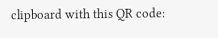clipboard with this QR code: